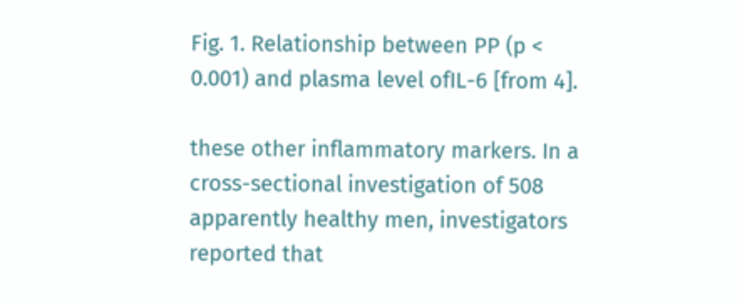Fig. 1. Relationship between PP (p < 0.001) and plasma level ofIL-6 [from 4].

these other inflammatory markers. In a cross-sectional investigation of 508 apparently healthy men, investigators reported that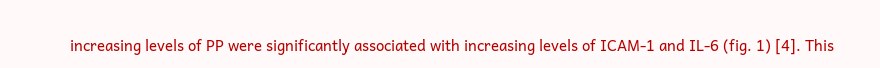increasing levels of PP were significantly associated with increasing levels of ICAM-1 and IL-6 (fig. 1) [4]. This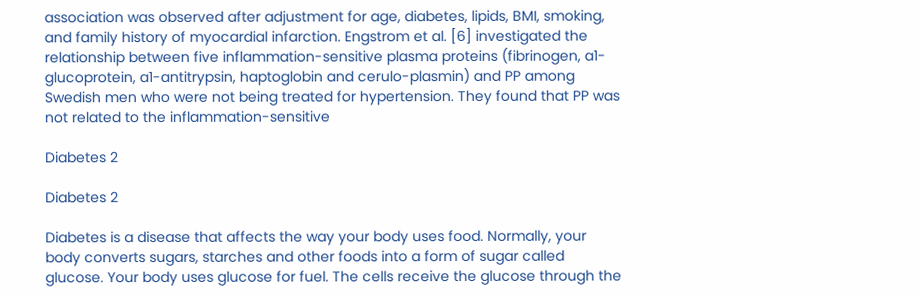association was observed after adjustment for age, diabetes, lipids, BMI, smoking, and family history of myocardial infarction. Engstrom et al. [6] investigated the relationship between five inflammation-sensitive plasma proteins (fibrinogen, a1-glucoprotein, a1-antitrypsin, haptoglobin and cerulo-plasmin) and PP among Swedish men who were not being treated for hypertension. They found that PP was not related to the inflammation-sensitive

Diabetes 2

Diabetes 2

Diabetes is a disease that affects the way your body uses food. Normally, your body converts sugars, starches and other foods into a form of sugar called glucose. Your body uses glucose for fuel. The cells receive the glucose through the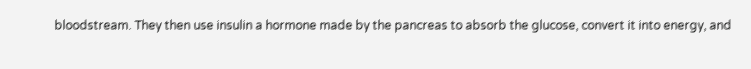bloodstream. They then use insulin a hormone made by the pancreas to absorb the glucose, convert it into energy, and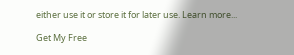either use it or store it for later use. Learn more...

Get My Free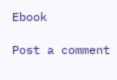Ebook

Post a comment